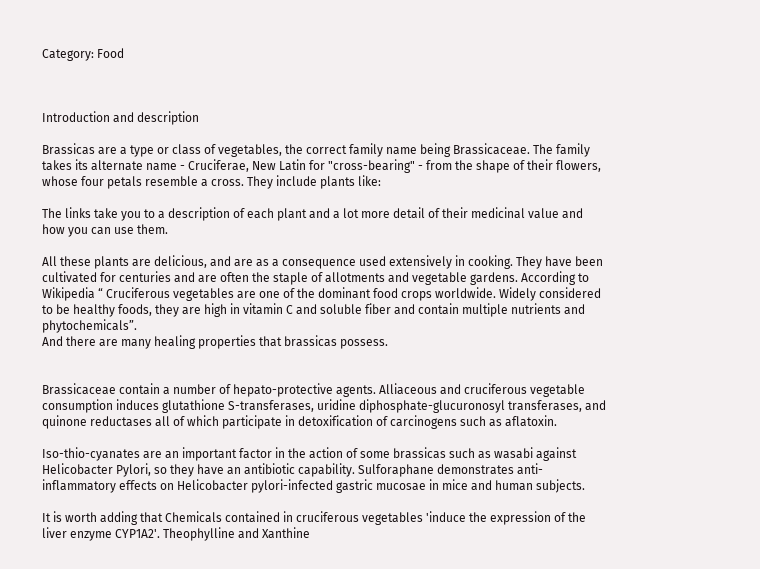Category: Food



Introduction and description

Brassicas are a type or class of vegetables, the correct family name being Brassicaceae. The family takes its alternate name - Cruciferae, New Latin for "cross-bearing" - from the shape of their flowers, whose four petals resemble a cross. They include plants like:

The links take you to a description of each plant and a lot more detail of their medicinal value and how you can use them.

All these plants are delicious, and are as a consequence used extensively in cooking. They have been cultivated for centuries and are often the staple of allotments and vegetable gardens. According to Wikipedia “ Cruciferous vegetables are one of the dominant food crops worldwide. Widely considered to be healthy foods, they are high in vitamin C and soluble fiber and contain multiple nutrients and phytochemicals”.
And there are many healing properties that brassicas possess.


Brassicaceae contain a number of hepato-protective agents. Alliaceous and cruciferous vegetable consumption induces glutathione S-transferases, uridine diphosphate-glucuronosyl transferases, and quinone reductases all of which participate in detoxification of carcinogens such as aflatoxin.

Iso-thio-cyanates are an important factor in the action of some brassicas such as wasabi against Helicobacter Pylori, so they have an antibiotic capability. Sulforaphane demonstrates anti-inflammatory effects on Helicobacter pylori-infected gastric mucosae in mice and human subjects.

It is worth adding that Chemicals contained in cruciferous vegetables 'induce the expression of the liver enzyme CYP1A2'. Theophylline and Xanthine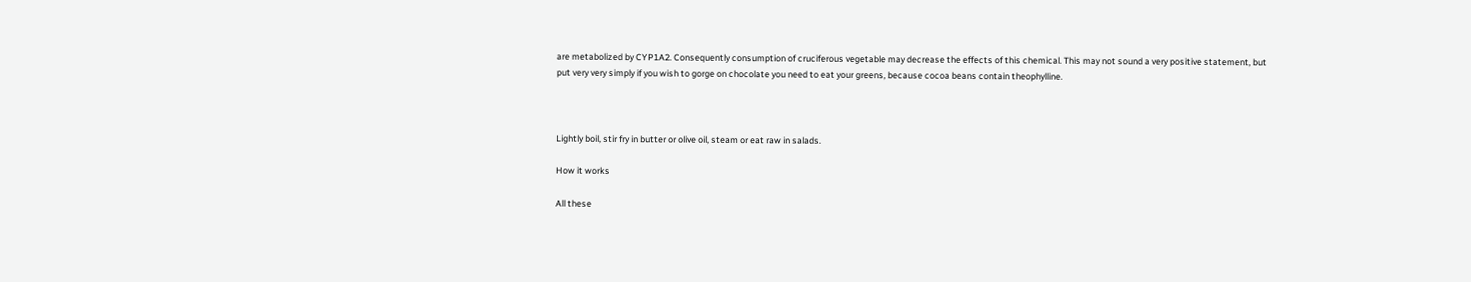are metabolized by CYP1A2. Consequently consumption of cruciferous vegetable may decrease the effects of this chemical. This may not sound a very positive statement, but put very very simply if you wish to gorge on chocolate you need to eat your greens, because cocoa beans contain theophylline.



Lightly boil, stir fry in butter or olive oil, steam or eat raw in salads.

How it works

All these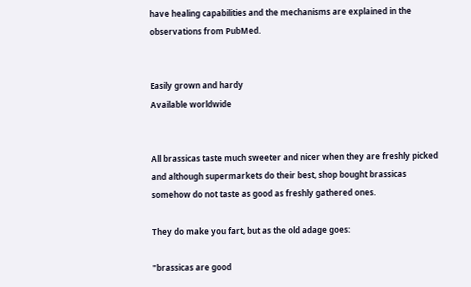have healing capabilities and the mechanisms are explained in the observations from PubMed.


Easily grown and hardy
Available worldwide


All brassicas taste much sweeter and nicer when they are freshly picked and although supermarkets do their best, shop bought brassicas somehow do not taste as good as freshly gathered ones.

They do make you fart, but as the old adage goes:

"brassicas are good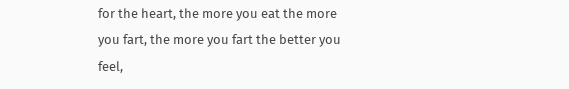for the heart, the more you eat the more you fart, the more you fart the better you feel,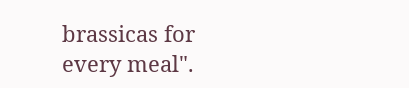brassicas for every meal".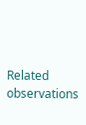Related observations